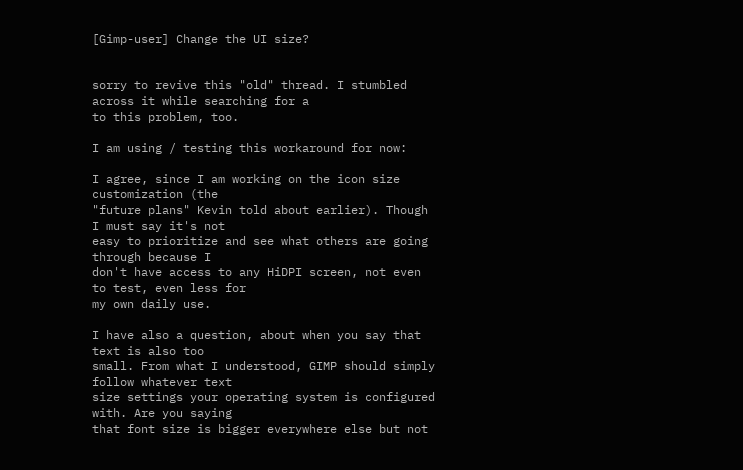[Gimp-user] Change the UI size?


sorry to revive this "old" thread. I stumbled across it while searching for a
to this problem, too.

I am using / testing this workaround for now:

I agree, since I am working on the icon size customization (the
"future plans" Kevin told about earlier). Though I must say it's not
easy to prioritize and see what others are going through because I
don't have access to any HiDPI screen, not even to test, even less for
my own daily use.

I have also a question, about when you say that text is also too
small. From what I understood, GIMP should simply follow whatever text
size settings your operating system is configured with. Are you saying
that font size is bigger everywhere else but not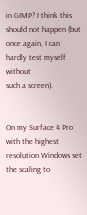in GIMP? I think this
should not happen (but once again, I can hardly test myself without
such a screen).


On my Surface 4 Pro with the highest resolution Windows set the scaling to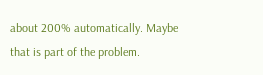about 200% automatically. Maybe that is part of the problem.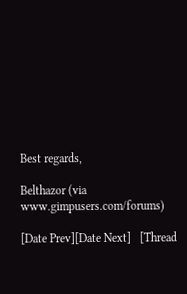Best regards,

Belthazor (via www.gimpusers.com/forums)

[Date Prev][Date Next]   [Thread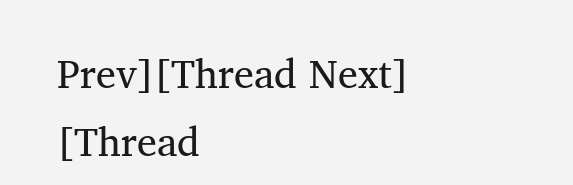Prev][Thread Next]   [Thread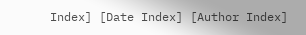Index] [Date Index] [Author Index]